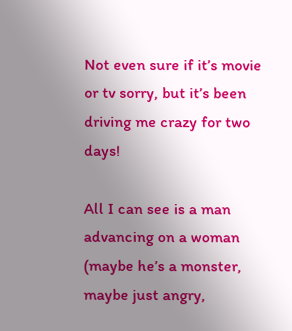Not even sure if it’s movie or tv sorry, but it’s been driving me crazy for two days!

All I can see is a man advancing on a woman (maybe he’s a monster, maybe just angry,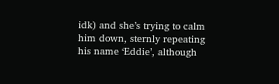idk) and she’s trying to calm him down, sternly repeating his name ‘Eddie’, although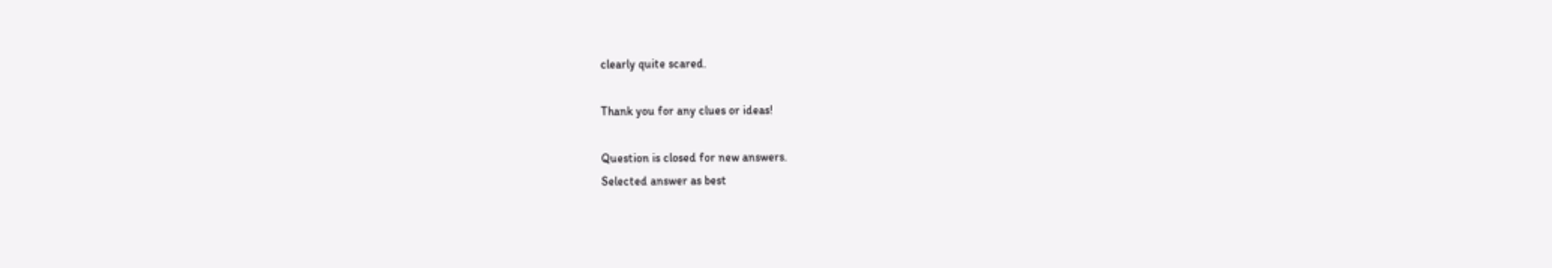clearly quite scared.

Thank you for any clues or ideas!

Question is closed for new answers.
Selected answer as best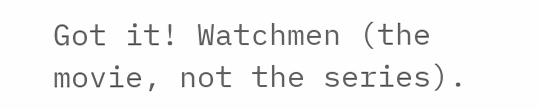Got it! Watchmen (the movie, not the series).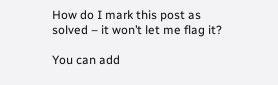How do I mark this post as solved – it won’t let me flag it?

You can add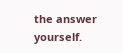the answer yourself.